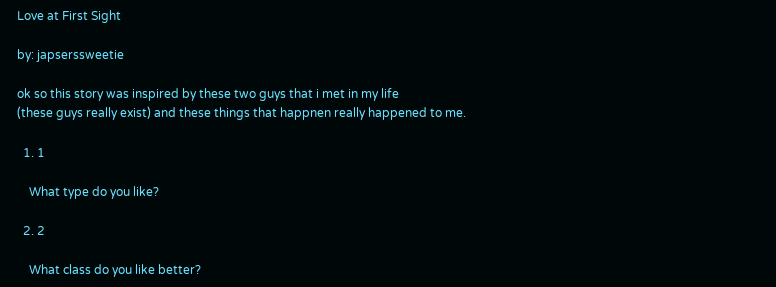Love at First Sight

by: japserssweetie

ok so this story was inspired by these two guys that i met in my life
(these guys really exist) and these things that happnen really happened to me.

  1. 1

    What type do you like?

  2. 2

    What class do you like better?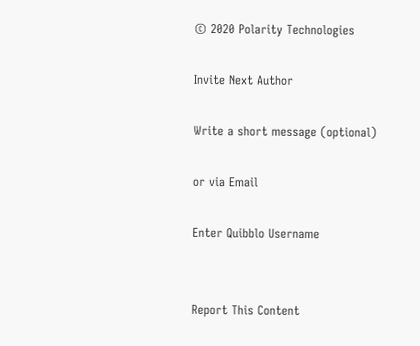© 2020 Polarity Technologies

Invite Next Author

Write a short message (optional)

or via Email

Enter Quibblo Username


Report This Content